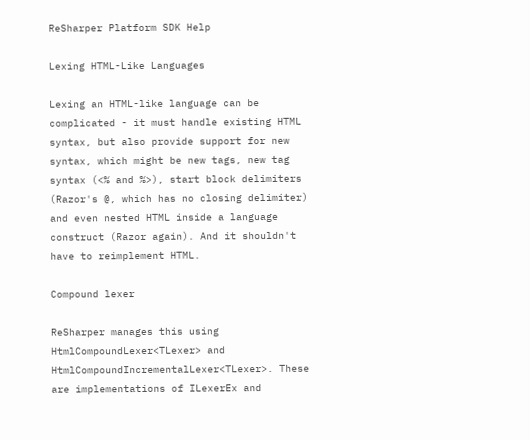ReSharper Platform SDK Help

Lexing HTML-Like Languages

Lexing an HTML-like language can be complicated - it must handle existing HTML syntax, but also provide support for new syntax, which might be new tags, new tag syntax (<% and %>), start block delimiters (Razor's @, which has no closing delimiter) and even nested HTML inside a language construct (Razor again). And it shouldn't have to reimplement HTML.

Compound lexer

ReSharper manages this using HtmlCompoundLexer<TLexer> and HtmlCompoundIncrementalLexer<TLexer>. These are implementations of ILexerEx and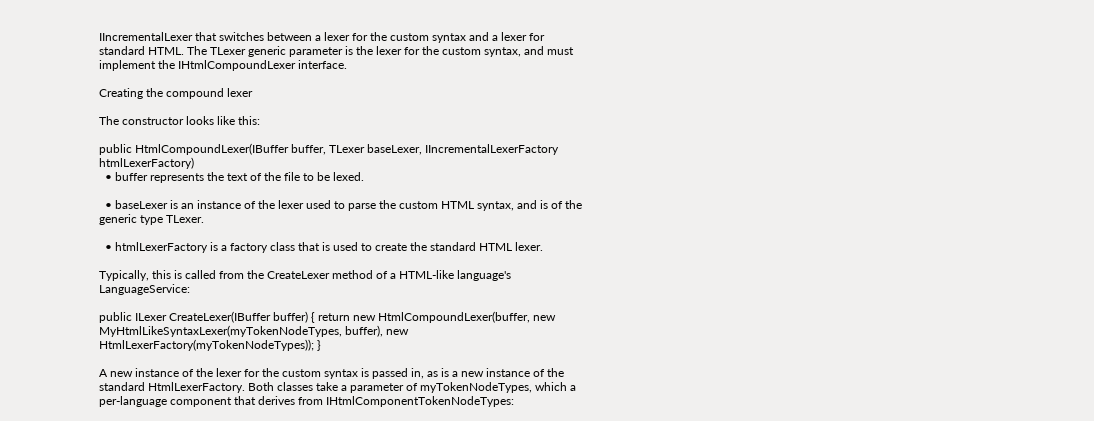IIncrementalLexer that switches between a lexer for the custom syntax and a lexer for standard HTML. The TLexer generic parameter is the lexer for the custom syntax, and must implement the IHtmlCompoundLexer interface.

Creating the compound lexer

The constructor looks like this:

public HtmlCompoundLexer(IBuffer buffer, TLexer baseLexer, IIncrementalLexerFactory htmlLexerFactory)
  • buffer represents the text of the file to be lexed.

  • baseLexer is an instance of the lexer used to parse the custom HTML syntax, and is of the generic type TLexer.

  • htmlLexerFactory is a factory class that is used to create the standard HTML lexer.

Typically, this is called from the CreateLexer method of a HTML-like language's LanguageService:

public ILexer CreateLexer(IBuffer buffer) { return new HtmlCompoundLexer(buffer, new MyHtmlLikeSyntaxLexer(myTokenNodeTypes, buffer), new HtmlLexerFactory(myTokenNodeTypes)); }

A new instance of the lexer for the custom syntax is passed in, as is a new instance of the standard HtmlLexerFactory. Both classes take a parameter of myTokenNodeTypes, which a per-language component that derives from IHtmlComponentTokenNodeTypes: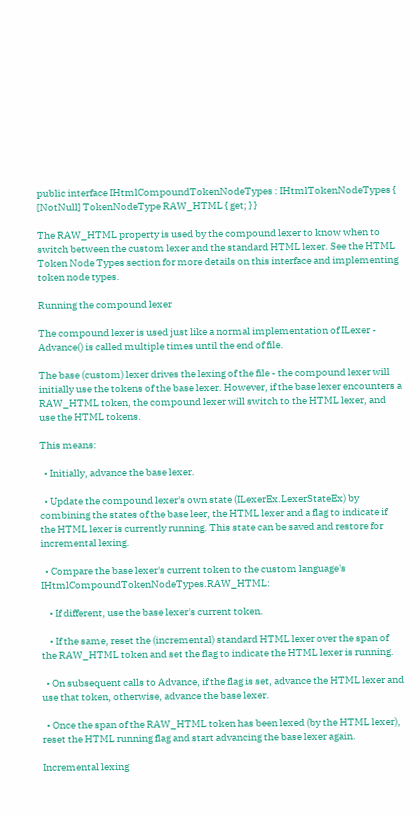public interface IHtmlCompoundTokenNodeTypes : IHtmlTokenNodeTypes { [NotNull] TokenNodeType RAW_HTML { get; } }

The RAW_HTML property is used by the compound lexer to know when to switch between the custom lexer and the standard HTML lexer. See the HTML Token Node Types section for more details on this interface and implementing token node types.

Running the compound lexer

The compound lexer is used just like a normal implementation of ILexer - Advance() is called multiple times until the end of file.

The base (custom) lexer drives the lexing of the file - the compound lexer will initially use the tokens of the base lexer. However, if the base lexer encounters a RAW_HTML token, the compound lexer will switch to the HTML lexer, and use the HTML tokens.

This means:

  • Initially, advance the base lexer.

  • Update the compound lexer's own state (ILexerEx.LexerStateEx) by combining the states of the base leer, the HTML lexer and a flag to indicate if the HTML lexer is currently running. This state can be saved and restore for incremental lexing.

  • Compare the base lexer's current token to the custom language's IHtmlCompoundTokenNodeTypes.RAW_HTML:

    • If different, use the base lexer's current token.

    • If the same, reset the (incremental) standard HTML lexer over the span of the RAW_HTML token and set the flag to indicate the HTML lexer is running.

  • On subsequent calls to Advance, if the flag is set, advance the HTML lexer and use that token, otherwise, advance the base lexer.

  • Once the span of the RAW_HTML token has been lexed (by the HTML lexer), reset the HTML running flag and start advancing the base lexer again.

Incremental lexing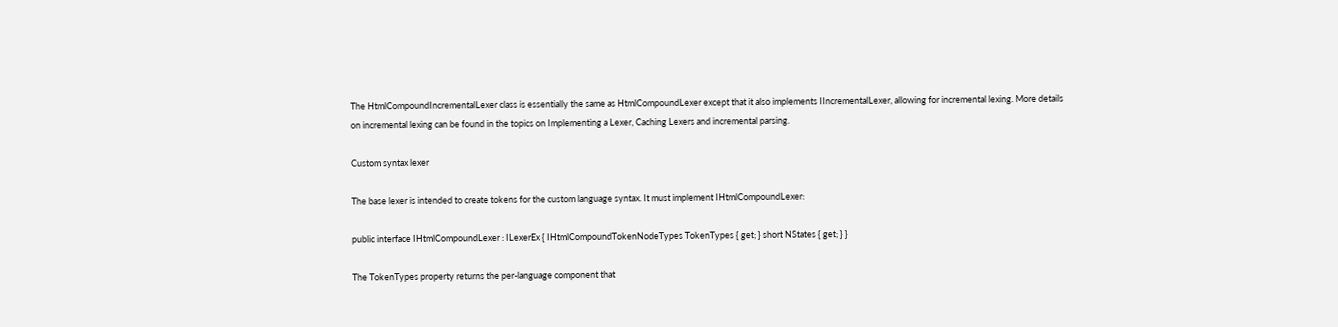The HtmlCompoundIncrementalLexer class is essentially the same as HtmlCompoundLexer except that it also implements IIncrementalLexer, allowing for incremental lexing. More details on incremental lexing can be found in the topics on Implementing a Lexer, Caching Lexers and incremental parsing.

Custom syntax lexer

The base lexer is intended to create tokens for the custom language syntax. It must implement IHtmlCompoundLexer:

public interface IHtmlCompoundLexer : ILexerEx { IHtmlCompoundTokenNodeTypes TokenTypes { get; } short NStates { get; } }

The TokenTypes property returns the per-language component that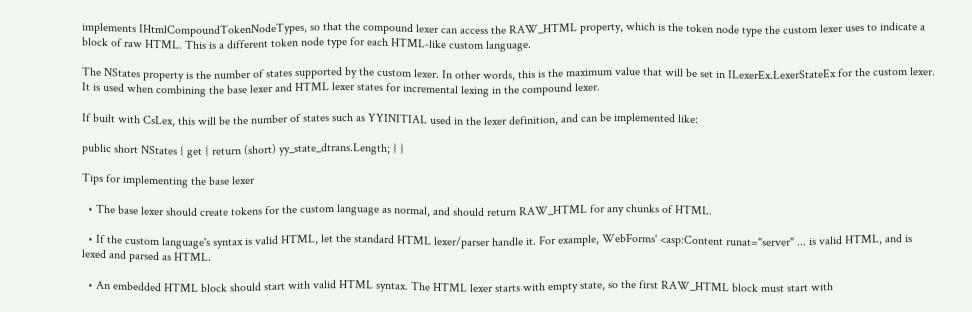implements IHtmlCompoundTokenNodeTypes, so that the compound lexer can access the RAW_HTML property, which is the token node type the custom lexer uses to indicate a block of raw HTML. This is a different token node type for each HTML-like custom language.

The NStates property is the number of states supported by the custom lexer. In other words, this is the maximum value that will be set in ILexerEx.LexerStateEx for the custom lexer. It is used when combining the base lexer and HTML lexer states for incremental lexing in the compound lexer.

If built with CsLex, this will be the number of states such as YYINITIAL used in the lexer definition, and can be implemented like:

public short NStates { get { return (short) yy_state_dtrans.Length; } }

Tips for implementing the base lexer

  • The base lexer should create tokens for the custom language as normal, and should return RAW_HTML for any chunks of HTML.

  • If the custom language's syntax is valid HTML, let the standard HTML lexer/parser handle it. For example, WebForms' <asp:Content runat="server" ... is valid HTML, and is lexed and parsed as HTML.

  • An embedded HTML block should start with valid HTML syntax. The HTML lexer starts with empty state, so the first RAW_HTML block must start with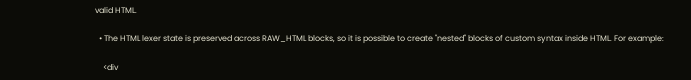valid HTML.

  • The HTML lexer state is preserved across RAW_HTML blocks, so it is possible to create "nested" blocks of custom syntax inside HTML. For example:

    <div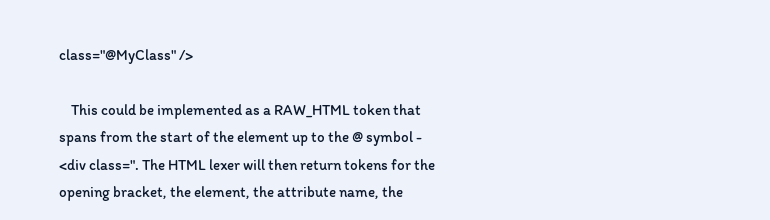class="@MyClass" />

    This could be implemented as a RAW_HTML token that spans from the start of the element up to the @ symbol - <div class=". The HTML lexer will then return tokens for the opening bracket, the element, the attribute name, the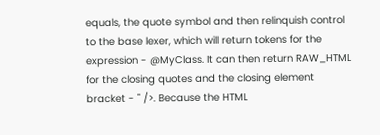equals, the quote symbol and then relinquish control to the base lexer, which will return tokens for the expression - @MyClass. It can then return RAW_HTML for the closing quotes and the closing element bracket - " />. Because the HTML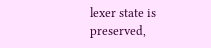lexer state is preserved,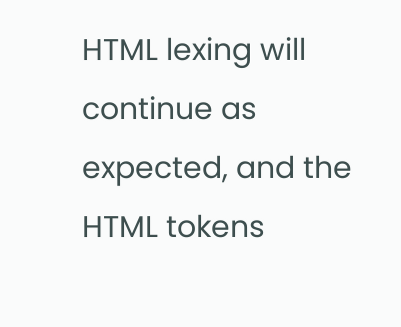HTML lexing will continue as expected, and the HTML tokens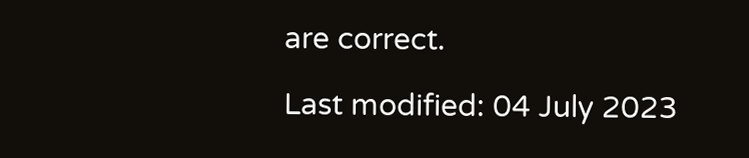are correct.

Last modified: 04 July 2023